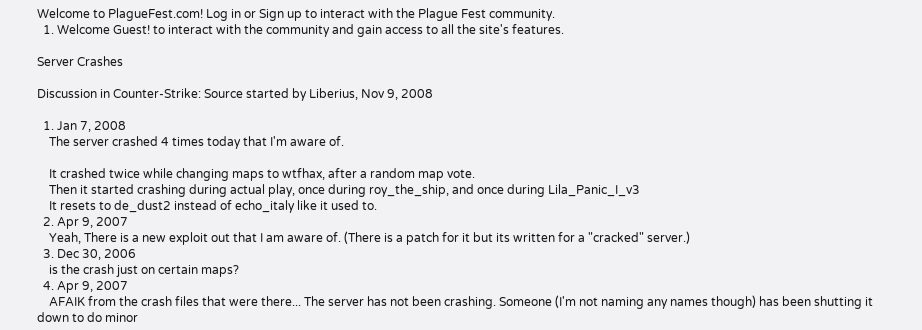Welcome to PlagueFest.com! Log in or Sign up to interact with the Plague Fest community.
  1. Welcome Guest! to interact with the community and gain access to all the site's features.

Server Crashes

Discussion in Counter-Strike: Source started by Liberius, Nov 9, 2008

  1. Jan 7, 2008
    The server crashed 4 times today that I'm aware of.

    It crashed twice while changing maps to wtfhax, after a random map vote.
    Then it started crashing during actual play, once during roy_the_ship, and once during Lila_Panic_I_v3
    It resets to de_dust2 instead of echo_italy like it used to.
  2. Apr 9, 2007
    Yeah, There is a new exploit out that I am aware of. (There is a patch for it but its written for a "cracked" server.)
  3. Dec 30, 2006
    is the crash just on certain maps?
  4. Apr 9, 2007
    AFAIK from the crash files that were there... The server has not been crashing. Someone (I'm not naming any names though) has been shutting it down to do minor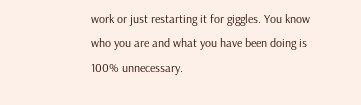work or just restarting it for giggles. You know who you are and what you have been doing is 100% unnecessary.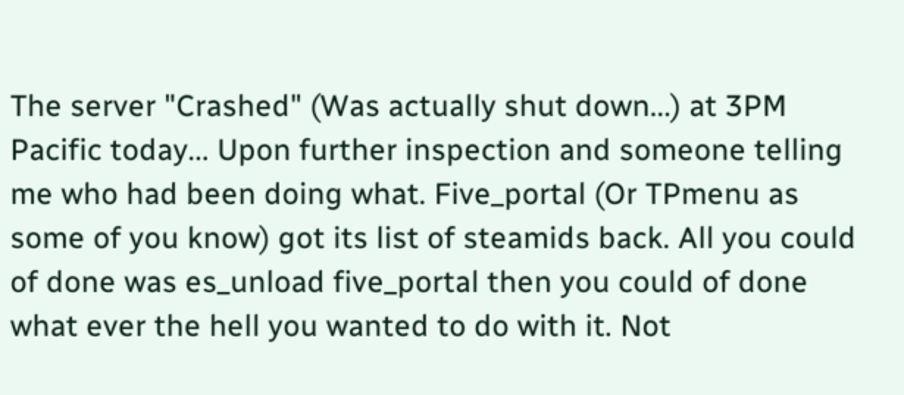The server "Crashed" (Was actually shut down...) at 3PM Pacific today... Upon further inspection and someone telling me who had been doing what. Five_portal (Or TPmenu as some of you know) got its list of steamids back. All you could of done was es_unload five_portal then you could of done what ever the hell you wanted to do with it. Not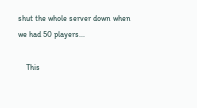shut the whole server down when we had 50 players...

    This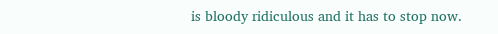is bloody ridiculous and it has to stop now.